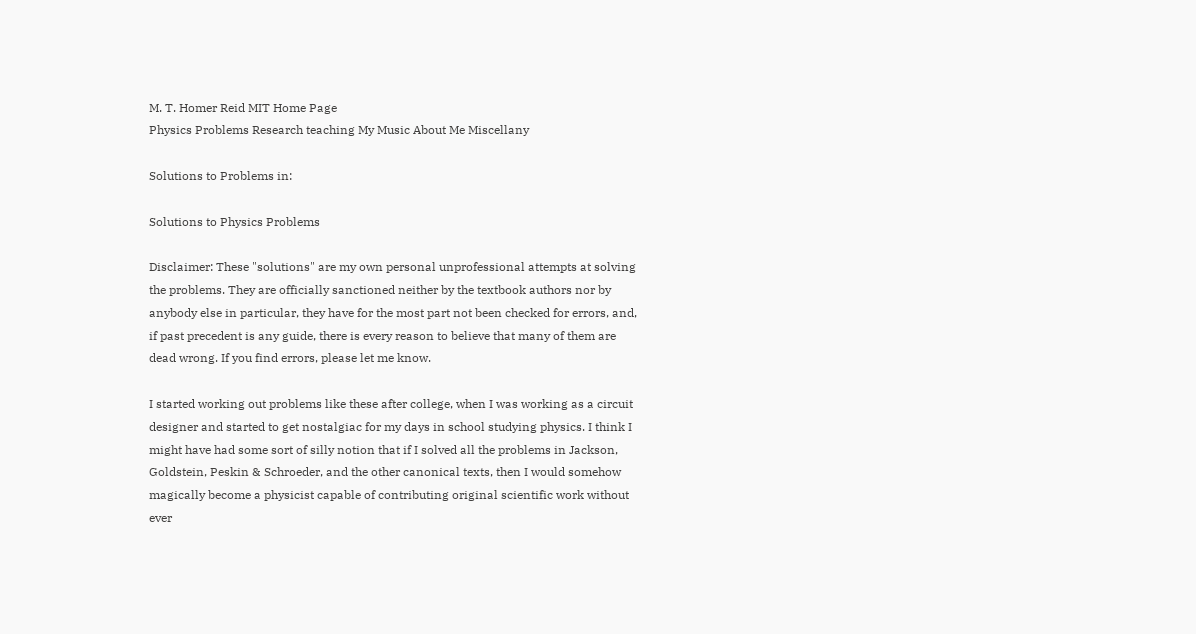M. T. Homer Reid MIT Home Page
Physics Problems Research teaching My Music About Me Miscellany

Solutions to Problems in:

Solutions to Physics Problems

Disclaimer: These "solutions" are my own personal unprofessional attempts at solving the problems. They are officially sanctioned neither by the textbook authors nor by anybody else in particular, they have for the most part not been checked for errors, and, if past precedent is any guide, there is every reason to believe that many of them are dead wrong. If you find errors, please let me know.

I started working out problems like these after college, when I was working as a circuit designer and started to get nostalgiac for my days in school studying physics. I think I might have had some sort of silly notion that if I solved all the problems in Jackson, Goldstein, Peskin & Schroeder, and the other canonical texts, then I would somehow magically become a physicist capable of contributing original scientific work without ever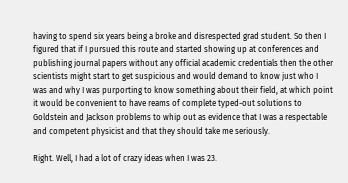having to spend six years being a broke and disrespected grad student. So then I figured that if I pursued this route and started showing up at conferences and publishing journal papers without any official academic credentials then the other scientists might start to get suspicious and would demand to know just who I was and why I was purporting to know something about their field, at which point it would be convenient to have reams of complete typed-out solutions to Goldstein and Jackson problems to whip out as evidence that I was a respectable and competent physicist and that they should take me seriously.

Right. Well, I had a lot of crazy ideas when I was 23.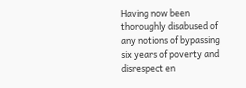Having now been thoroughly disabused of any notions of bypassing six years of poverty and disrespect en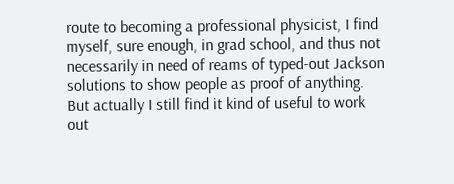route to becoming a professional physicist, I find myself, sure enough, in grad school, and thus not necessarily in need of reams of typed-out Jackson solutions to show people as proof of anything. But actually I still find it kind of useful to work out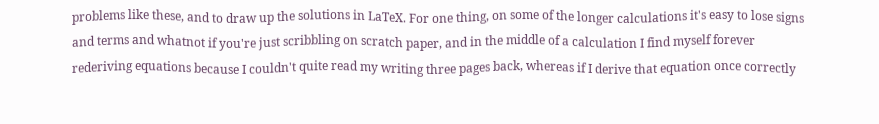problems like these, and to draw up the solutions in LaTeX. For one thing, on some of the longer calculations it's easy to lose signs and terms and whatnot if you're just scribbling on scratch paper, and in the middle of a calculation I find myself forever rederiving equations because I couldn't quite read my writing three pages back, whereas if I derive that equation once correctly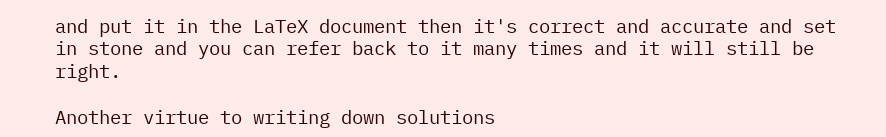and put it in the LaTeX document then it's correct and accurate and set in stone and you can refer back to it many times and it will still be right.

Another virtue to writing down solutions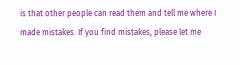is that other people can read them and tell me where I made mistakes. If you find mistakes, please let me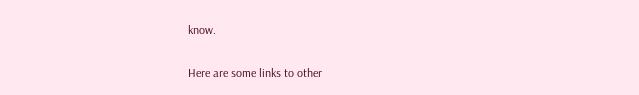know.

Here are some links to other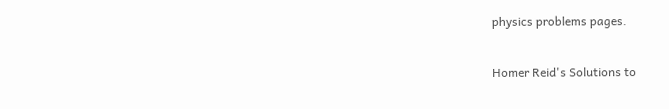physics problems pages.

Homer Reid's Solutions to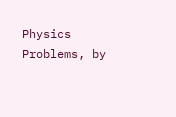Physics Problems, by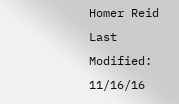Homer Reid
Last Modified: 11/16/16